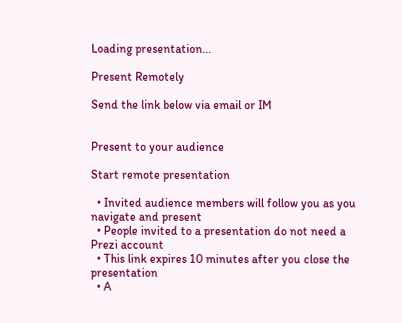Loading presentation...

Present Remotely

Send the link below via email or IM


Present to your audience

Start remote presentation

  • Invited audience members will follow you as you navigate and present
  • People invited to a presentation do not need a Prezi account
  • This link expires 10 minutes after you close the presentation
  • A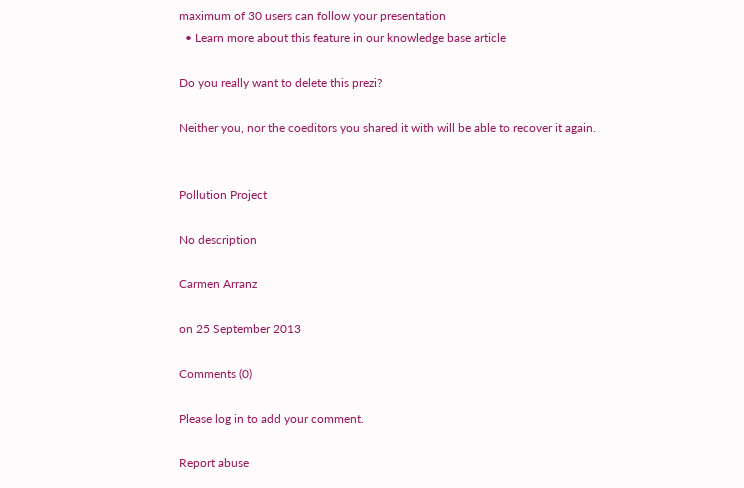maximum of 30 users can follow your presentation
  • Learn more about this feature in our knowledge base article

Do you really want to delete this prezi?

Neither you, nor the coeditors you shared it with will be able to recover it again.


Pollution Project

No description

Carmen Arranz

on 25 September 2013

Comments (0)

Please log in to add your comment.

Report abuse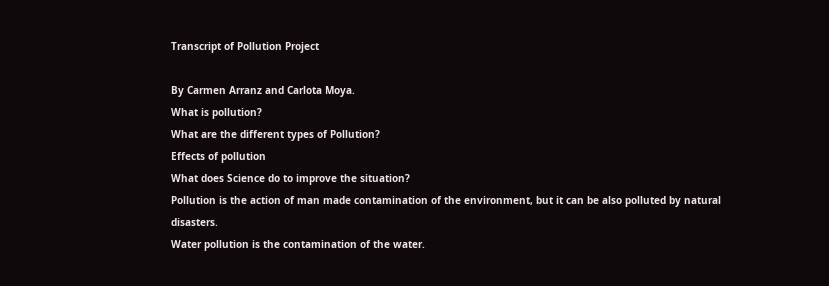Transcript of Pollution Project

By Carmen Arranz and Carlota Moya.
What is pollution?
What are the different types of Pollution?
Effects of pollution
What does Science do to improve the situation?
Pollution is the action of man made contamination of the environment, but it can be also polluted by natural disasters.
Water pollution is the contamination of the water.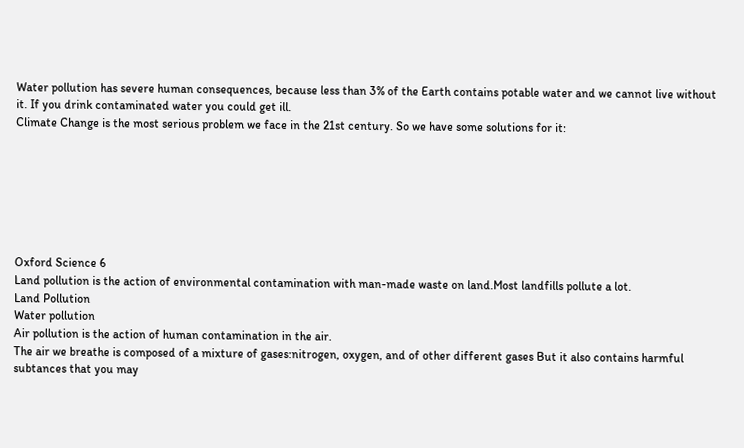Water pollution has severe human consequences, because less than 3% of the Earth contains potable water and we cannot live without it. If you drink contaminated water you could get ill.
Climate Change is the most serious problem we face in the 21st century. So we have some solutions for it:







Oxford Science 6
Land pollution is the action of environmental contamination with man-made waste on land.Most landfills pollute a lot.
Land Pollution
Water pollution
Air pollution is the action of human contamination in the air.
The air we breathe is composed of a mixture of gases:nitrogen, oxygen, and of other different gases But it also contains harmful subtances that you may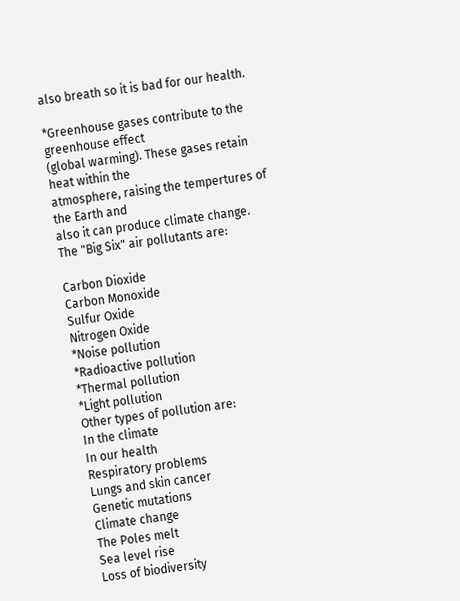also breath so it is bad for our health.

*Greenhouse gases contribute to the greenhouse effect
(global warming). These gases retain heat within the
atmosphere, raising the tempertures of the Earth and
also it can produce climate change.
The "Big Six" air pollutants are:

Carbon Dioxide
Carbon Monoxide
Sulfur Oxide
Nitrogen Oxide
*Noise pollution
*Radioactive pollution
*Thermal pollution
*Light pollution
Other types of pollution are:
In the climate
In our health
Respiratory problems
Lungs and skin cancer
Genetic mutations
Climate change
The Poles melt
Sea level rise
Loss of biodiversity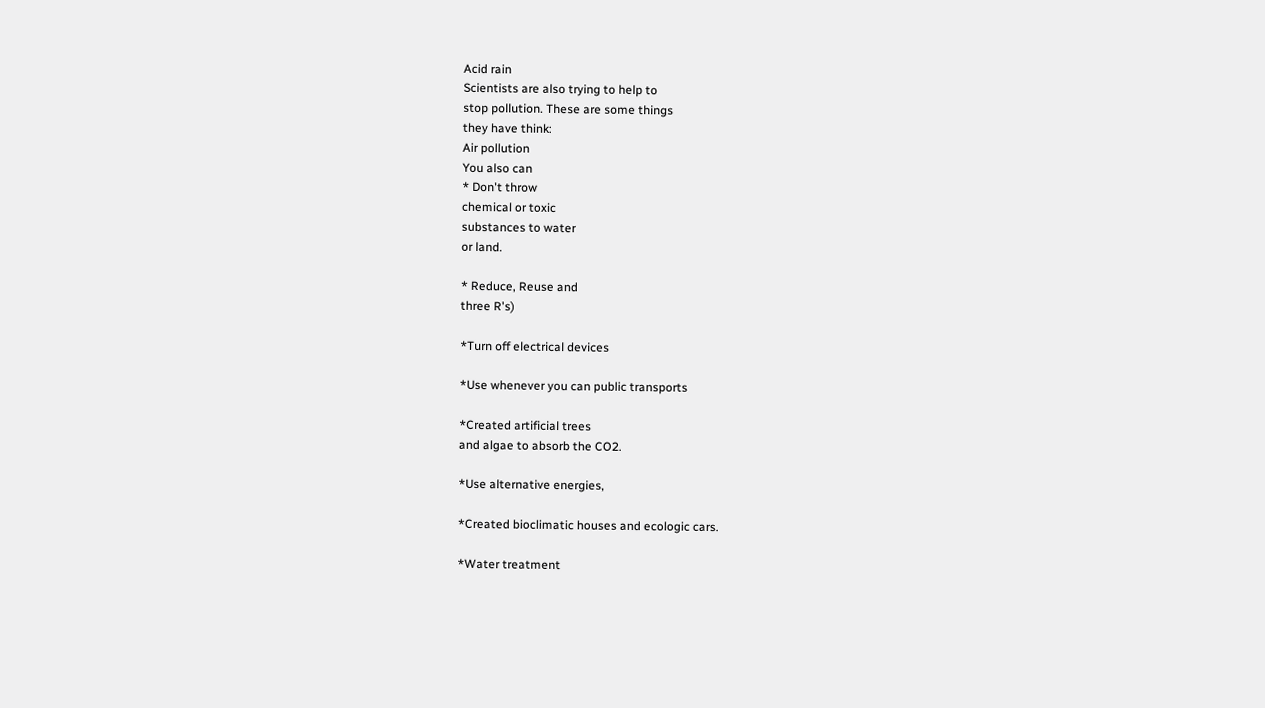Acid rain
Scientists are also trying to help to
stop pollution. These are some things
they have think:
Air pollution
You also can
* Don't throw
chemical or toxic
substances to water
or land.

* Reduce, Reuse and
three R's)

*Turn off electrical devices

*Use whenever you can public transports

*Created artificial trees
and algae to absorb the CO2.

*Use alternative energies,

*Created bioclimatic houses and ecologic cars.

*Water treatment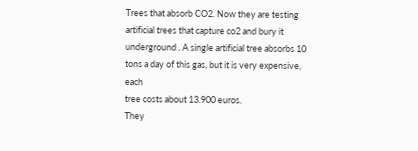Trees that absorb CO2. Now they are testing
artificial trees that capture co2 and bury it
underground . A single artificial tree absorbs 10
tons a day of this gas, but it is very expensive, each
tree costs about 13.900 euros.
They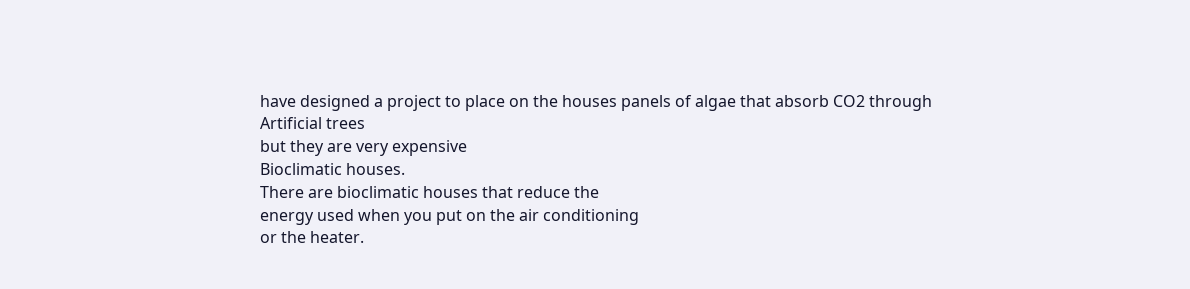have designed a project to place on the houses panels of algae that absorb CO2 through
Artificial trees
but they are very expensive
Bioclimatic houses.
There are bioclimatic houses that reduce the
energy used when you put on the air conditioning
or the heater.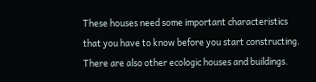These houses need some important characteristics that you have to know before you start constructing. There are also other ecologic houses and buildings.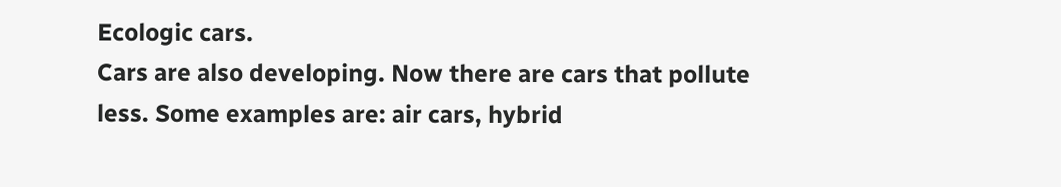Ecologic cars.
Cars are also developing. Now there are cars that pollute
less. Some examples are: air cars, hybrid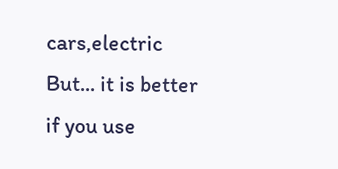cars,electric
But... it is better if you use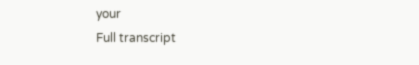your
Full transcript